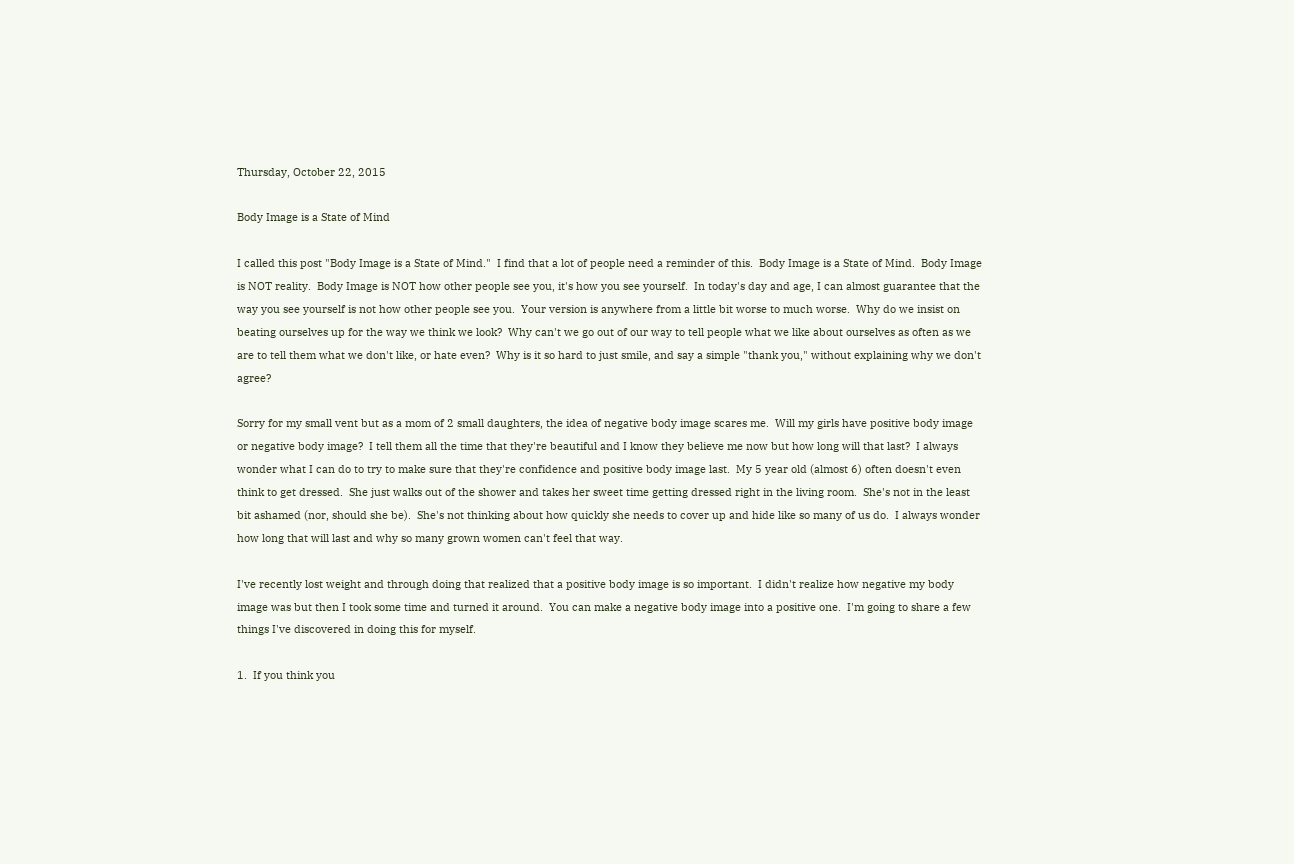Thursday, October 22, 2015

Body Image is a State of Mind

I called this post "Body Image is a State of Mind."  I find that a lot of people need a reminder of this.  Body Image is a State of Mind.  Body Image is NOT reality.  Body Image is NOT how other people see you, it's how you see yourself.  In today's day and age, I can almost guarantee that the way you see yourself is not how other people see you.  Your version is anywhere from a little bit worse to much worse.  Why do we insist on beating ourselves up for the way we think we look?  Why can't we go out of our way to tell people what we like about ourselves as often as we are to tell them what we don't like, or hate even?  Why is it so hard to just smile, and say a simple "thank you," without explaining why we don't agree?

Sorry for my small vent but as a mom of 2 small daughters, the idea of negative body image scares me.  Will my girls have positive body image or negative body image?  I tell them all the time that they're beautiful and I know they believe me now but how long will that last?  I always wonder what I can do to try to make sure that they're confidence and positive body image last.  My 5 year old (almost 6) often doesn't even think to get dressed.  She just walks out of the shower and takes her sweet time getting dressed right in the living room.  She's not in the least bit ashamed (nor, should she be).  She's not thinking about how quickly she needs to cover up and hide like so many of us do.  I always wonder how long that will last and why so many grown women can't feel that way.

I've recently lost weight and through doing that realized that a positive body image is so important.  I didn't realize how negative my body image was but then I took some time and turned it around.  You can make a negative body image into a positive one.  I'm going to share a few things I've discovered in doing this for myself.

1.  If you think you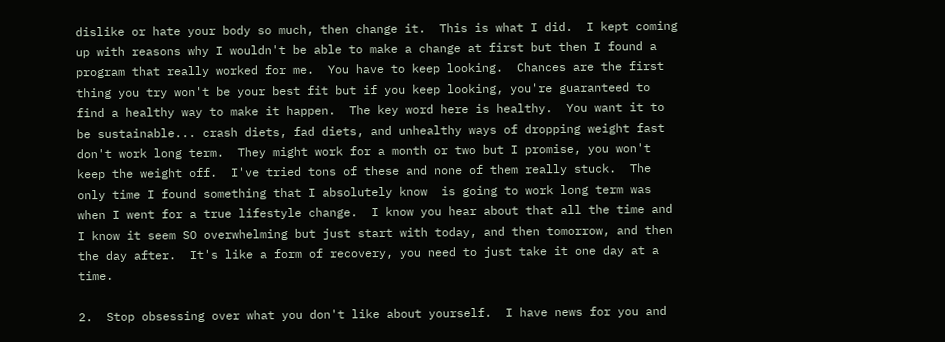dislike or hate your body so much, then change it.  This is what I did.  I kept coming up with reasons why I wouldn't be able to make a change at first but then I found a program that really worked for me.  You have to keep looking.  Chances are the first thing you try won't be your best fit but if you keep looking, you're guaranteed to find a healthy way to make it happen.  The key word here is healthy.  You want it to be sustainable... crash diets, fad diets, and unhealthy ways of dropping weight fast don't work long term.  They might work for a month or two but I promise, you won't keep the weight off.  I've tried tons of these and none of them really stuck.  The only time I found something that I absolutely know  is going to work long term was when I went for a true lifestyle change.  I know you hear about that all the time and I know it seem SO overwhelming but just start with today, and then tomorrow, and then the day after.  It's like a form of recovery, you need to just take it one day at a time.

2.  Stop obsessing over what you don't like about yourself.  I have news for you and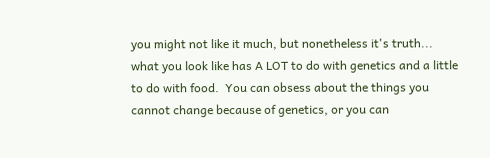you might not like it much, but nonetheless it's truth...  what you look like has A LOT to do with genetics and a little to do with food.  You can obsess about the things you cannot change because of genetics, or you can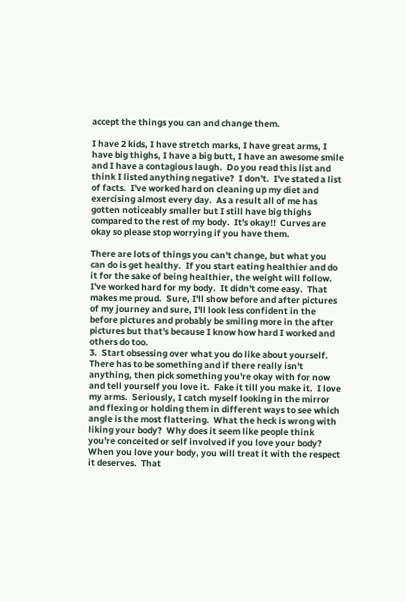accept the things you can and change them.

I have 2 kids, I have stretch marks, I have great arms, I have big thighs, I have a big butt, I have an awesome smile and I have a contagious laugh.  Do you read this list and think I listed anything negative?  I don't.  I've stated a list of facts.  I've worked hard on cleaning up my diet and exercising almost every day.  As a result all of me has gotten noticeably smaller but I still have big thighs compared to the rest of my body.  It's okay!!  Curves are okay so please stop worrying if you have them.

There are lots of things you can't change, but what you can do is get healthy.  If you start eating healthier and do it for the sake of being healthier, the weight will follow.  I've worked hard for my body.  It didn't come easy.  That makes me proud.  Sure, I'll show before and after pictures of my journey and sure, I'll look less confident in the before pictures and probably be smiling more in the after pictures but that's because I know how hard I worked and others do too.
3.  Start obsessing over what you do like about yourself.  There has to be something and if there really isn't anything, then pick something you're okay with for now and tell yourself you love it.  Fake it till you make it.  I love my arms.  Seriously, I catch myself looking in the mirror and flexing or holding them in different ways to see which angle is the most flattering.  What the heck is wrong with liking your body?  Why does it seem like people think you're conceited or self involved if you love your body?  When you love your body, you will treat it with the respect it deserves.  That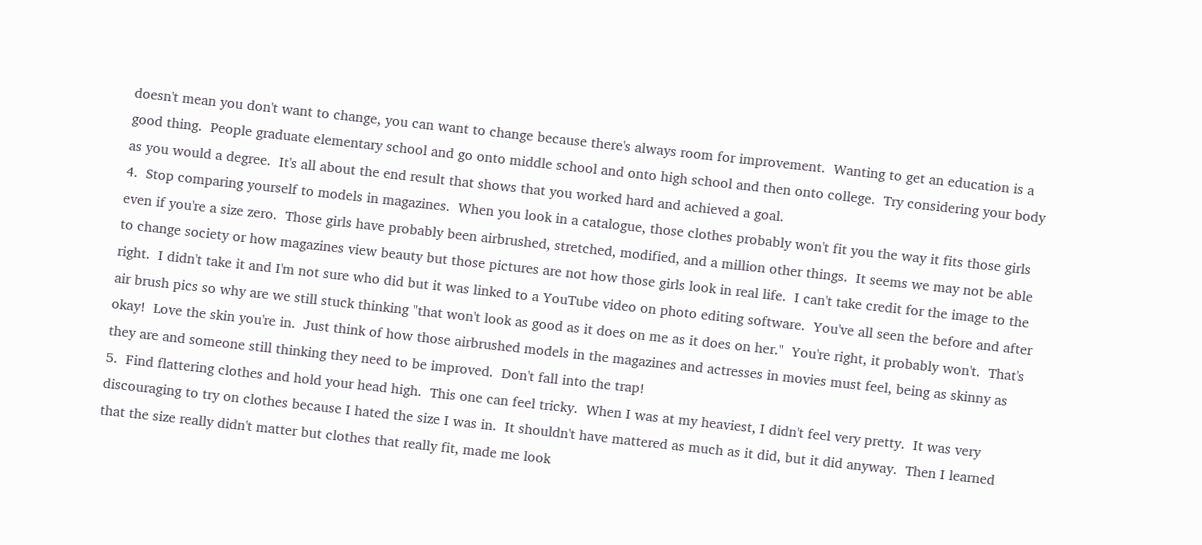doesn't mean you don't want to change, you can want to change because there's always room for improvement.  Wanting to get an education is a good thing.  People graduate elementary school and go onto middle school and onto high school and then onto college.  Try considering your body as you would a degree.  It's all about the end result that shows that you worked hard and achieved a goal.
4.  Stop comparing yourself to models in magazines.  When you look in a catalogue, those clothes probably won't fit you the way it fits those girls even if you're a size zero.  Those girls have probably been airbrushed, stretched, modified, and a million other things.  It seems we may not be able to change society or how magazines view beauty but those pictures are not how those girls look in real life.  I can't take credit for the image to the right.  I didn't take it and I'm not sure who did but it was linked to a YouTube video on photo editing software.  You've all seen the before and after air brush pics so why are we still stuck thinking "that won't look as good as it does on me as it does on her."  You're right, it probably won't.  That's okay!  Love the skin you're in.  Just think of how those airbrushed models in the magazines and actresses in movies must feel, being as skinny as they are and someone still thinking they need to be improved.  Don't fall into the trap!
5.  Find flattering clothes and hold your head high.  This one can feel tricky.  When I was at my heaviest, I didn't feel very pretty.  It was very discouraging to try on clothes because I hated the size I was in.  It shouldn't have mattered as much as it did, but it did anyway.  Then I learned that the size really didn't matter but clothes that really fit, made me look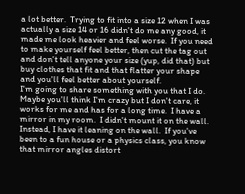a lot better.  Trying to fit into a size 12 when I was actually a size 14 or 16 didn't do me any good, it made me look heavier and feel worse.  If you need to make yourself feel better, then cut the tag out and don't tell anyone your size (yup, did that) but buy clothes that fit and that flatter your shape and you'll feel better about yourself.
I'm going to share something with you that I do.  Maybe you'll think I'm crazy but I don't care, it works for me and has for a long time.  I have a mirror in my room.  I didn't mount it on the wall.  Instead, I have it leaning on the wall.  If you've been to a fun house or a physics class, you know that mirror angles distort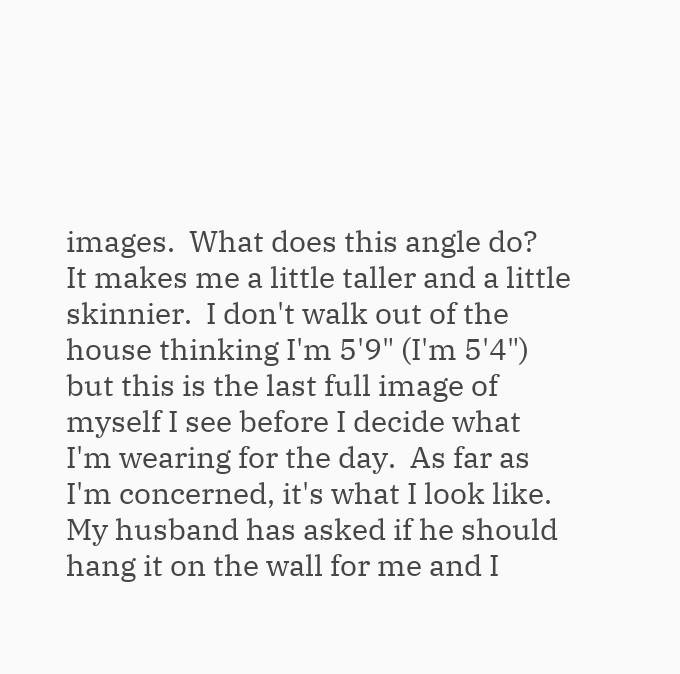images.  What does this angle do?  It makes me a little taller and a little skinnier.  I don't walk out of the house thinking I'm 5'9" (I'm 5'4") but this is the last full image of myself I see before I decide what I'm wearing for the day.  As far as I'm concerned, it's what I look like.  My husband has asked if he should hang it on the wall for me and I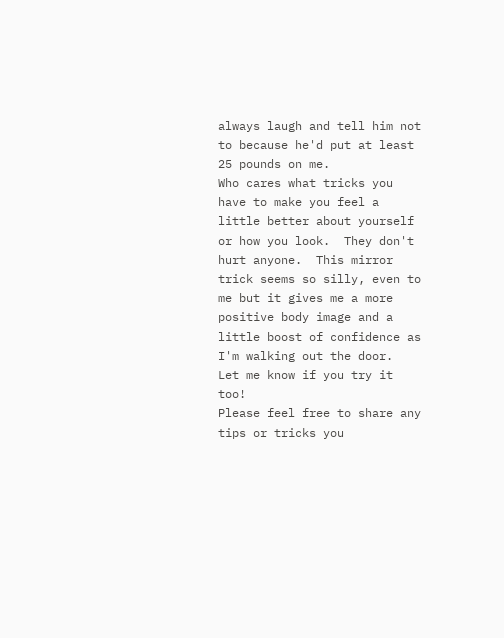always laugh and tell him not to because he'd put at least 25 pounds on me.
Who cares what tricks you have to make you feel a little better about yourself or how you look.  They don't hurt anyone.  This mirror trick seems so silly, even to me but it gives me a more positive body image and a little boost of confidence as I'm walking out the door.  Let me know if you try it too!
Please feel free to share any tips or tricks you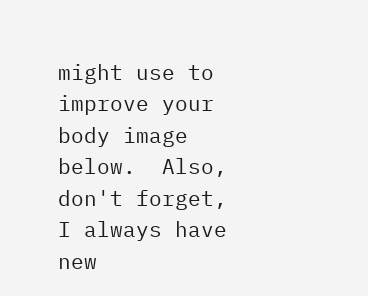might use to improve your body image below.  Also, don't forget, I always have new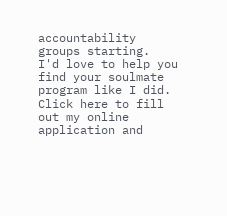accountability groups starting.  I'd love to help you find your soulmate program like I did.  Click here to fill out my online application and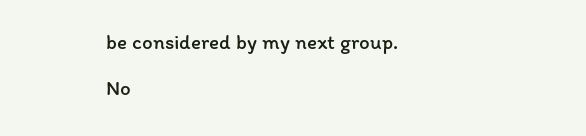be considered by my next group.

No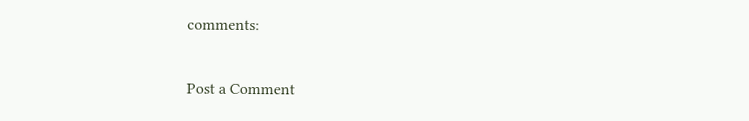comments:

Post a Comment